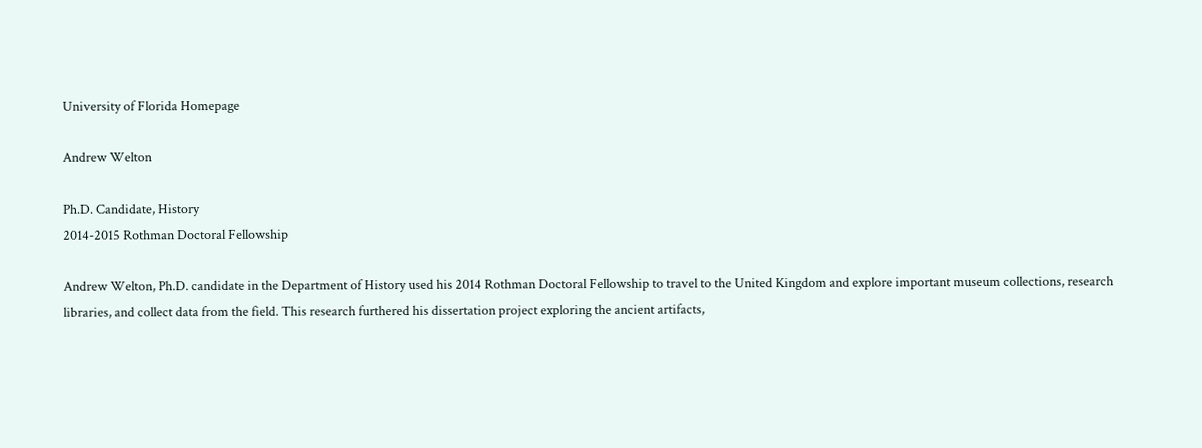University of Florida Homepage

Andrew Welton

Ph.D. Candidate, History
2014-2015 Rothman Doctoral Fellowship

Andrew Welton, Ph.D. candidate in the Department of History used his 2014 Rothman Doctoral Fellowship to travel to the United Kingdom and explore important museum collections, research libraries, and collect data from the field. This research furthered his dissertation project exploring the ancient artifacts,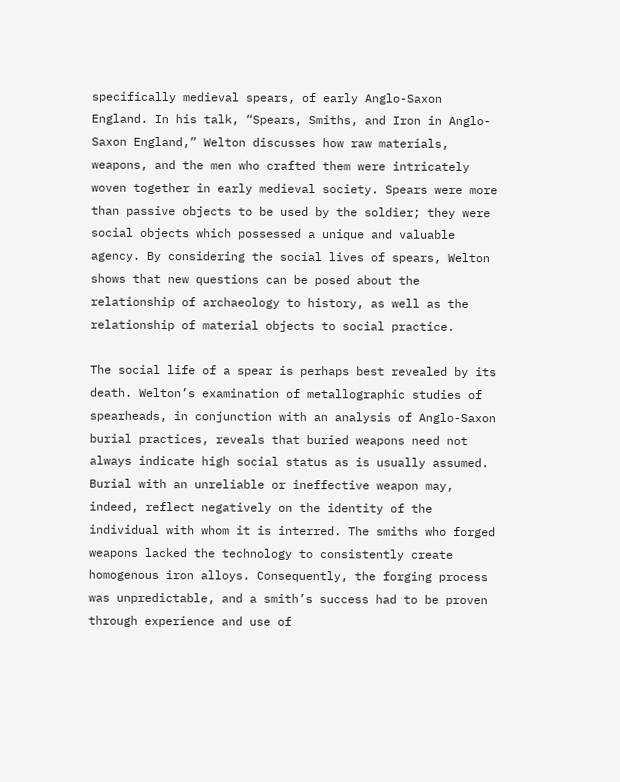specifically medieval spears, of early Anglo-Saxon England. In his talk, “Spears, Smiths, and Iron in Anglo-Saxon England,” Welton discusses how raw materials, weapons, and the men who crafted them were intricately woven together in early medieval society. Spears were more than passive objects to be used by the soldier; they were social objects which possessed a unique and valuable agency. By considering the social lives of spears, Welton shows that new questions can be posed about the relationship of archaeology to history, as well as the relationship of material objects to social practice.

The social life of a spear is perhaps best revealed by its death. Welton’s examination of metallographic studies of spearheads, in conjunction with an analysis of Anglo-Saxon burial practices, reveals that buried weapons need not always indicate high social status as is usually assumed. Burial with an unreliable or ineffective weapon may, indeed, reflect negatively on the identity of the individual with whom it is interred. The smiths who forged weapons lacked the technology to consistently create homogenous iron alloys. Consequently, the forging process was unpredictable, and a smith’s success had to be proven through experience and use of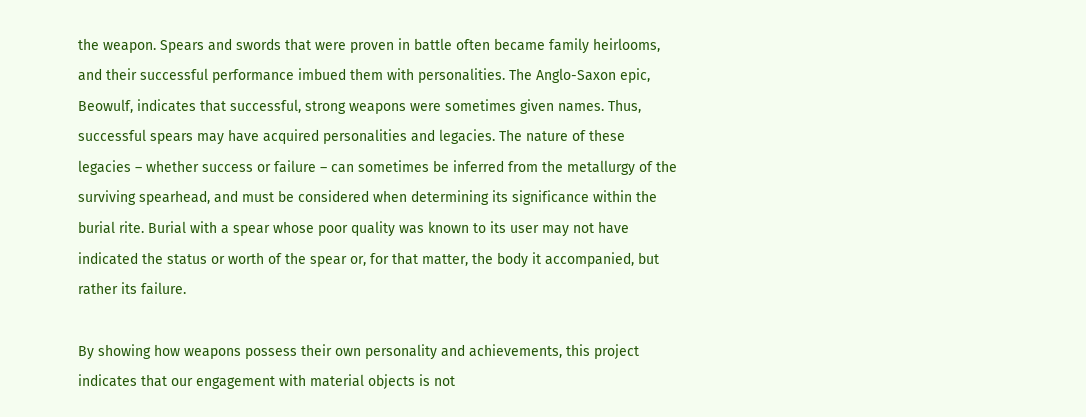the weapon. Spears and swords that were proven in battle often became family heirlooms, and their successful performance imbued them with personalities. The Anglo-Saxon epic, Beowulf, indicates that successful, strong weapons were sometimes given names. Thus, successful spears may have acquired personalities and legacies. The nature of these legacies – whether success or failure – can sometimes be inferred from the metallurgy of the surviving spearhead, and must be considered when determining its significance within the burial rite. Burial with a spear whose poor quality was known to its user may not have indicated the status or worth of the spear or, for that matter, the body it accompanied, but rather its failure.

By showing how weapons possess their own personality and achievements, this project indicates that our engagement with material objects is not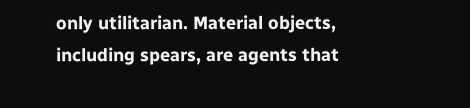only utilitarian. Material objects, including spears, are agents that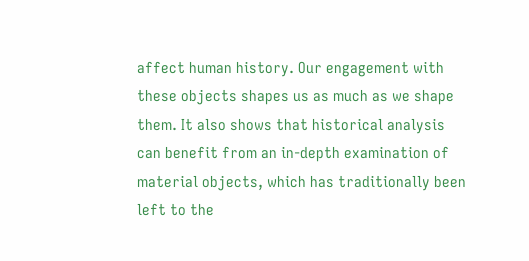affect human history. Our engagement with these objects shapes us as much as we shape them. It also shows that historical analysis can benefit from an in-depth examination of material objects, which has traditionally been left to the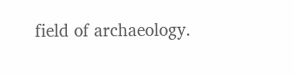field of archaeology.